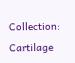Collection: Cartilage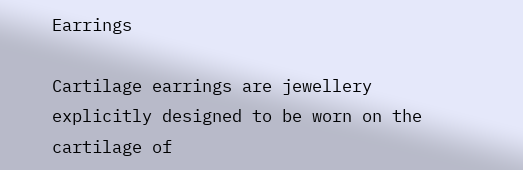Earrings

Cartilage earrings are jewellery explicitly designed to be worn on the cartilage of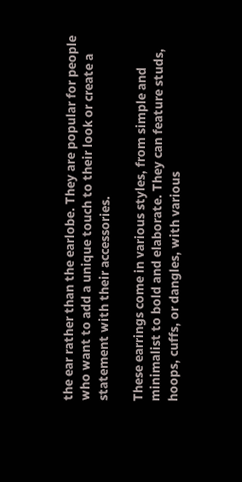the ear rather than the earlobe. They are popular for people who want to add a unique touch to their look or create a statement with their accessories.

These earrings come in various styles, from simple and minimalist to bold and elaborate. They can feature studs, hoops, cuffs, or dangles, with various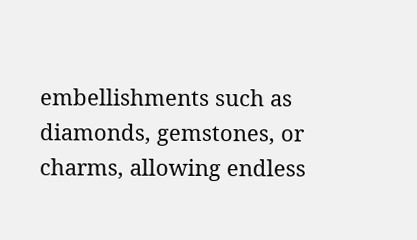embellishments such as diamonds, gemstones, or charms, allowing endless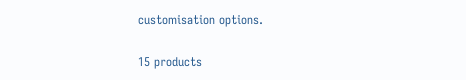customisation options.

15 products